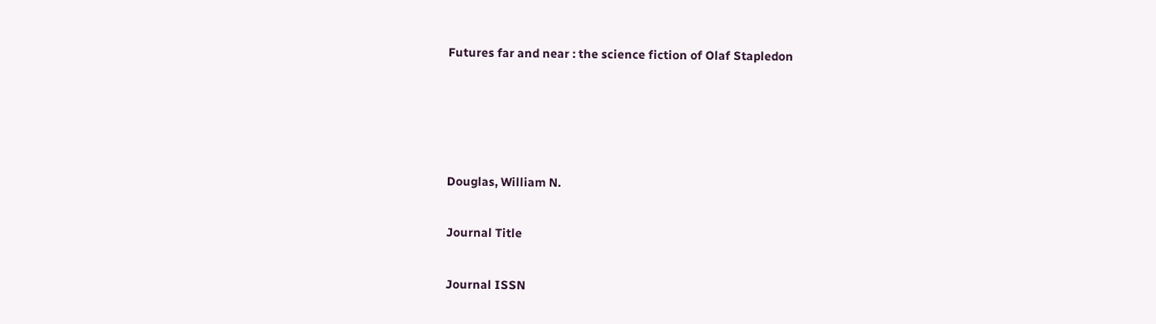Futures far and near : the science fiction of Olaf Stapledon




Douglas, William N.

Journal Title

Journal ISSN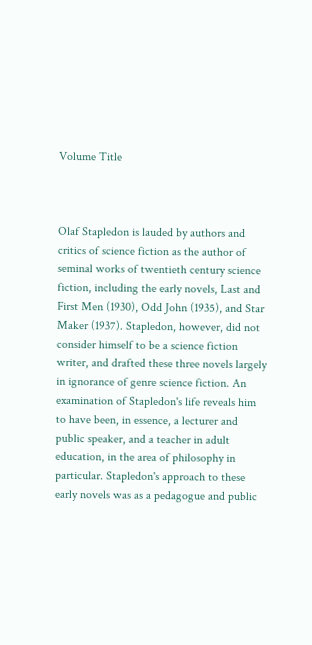Volume Title



Olaf Stapledon is lauded by authors and critics of science fiction as the author of seminal works of twentieth century science fiction, including the early novels, Last and First Men (1930), Odd John (1935), and Star Maker (1937). Stapledon, however, did not consider himself to be a science fiction writer, and drafted these three novels largely in ignorance of genre science fiction. An examination of Stapledon's life reveals him to have been, in essence, a lecturer and public speaker, and a teacher in adult education, in the area of philosophy in particular. Stapledon's approach to these early novels was as a pedagogue and public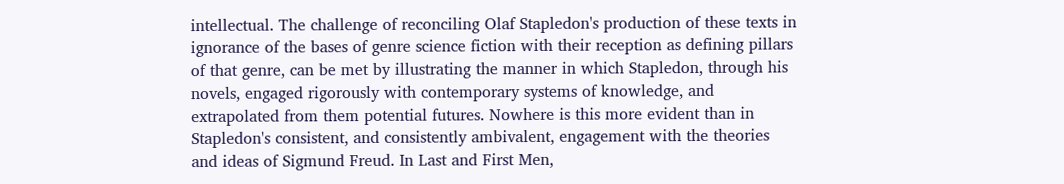intellectual. The challenge of reconciling Olaf Stapledon's production of these texts in ignorance of the bases of genre science fiction with their reception as defining pillars of that genre, can be met by illustrating the manner in which Stapledon, through his novels, engaged rigorously with contemporary systems of knowledge, and extrapolated from them potential futures. Nowhere is this more evident than in Stapledon's consistent, and consistently ambivalent, engagement with the theories and ideas of Sigmund Freud. In Last and First Men,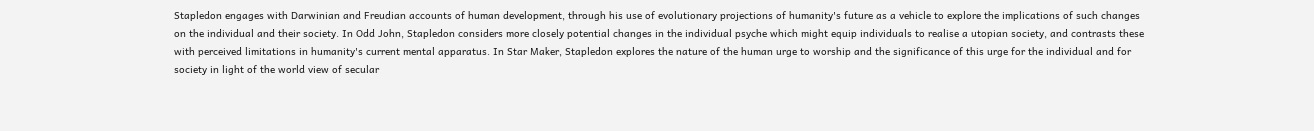Stapledon engages with Darwinian and Freudian accounts of human development, through his use of evolutionary projections of humanity's future as a vehicle to explore the implications of such changes on the individual and their society. In Odd John, Stapledon considers more closely potential changes in the individual psyche which might equip individuals to realise a utopian society, and contrasts these with perceived limitations in humanity's current mental apparatus. In Star Maker, Stapledon explores the nature of the human urge to worship and the significance of this urge for the individual and for society in light of the world view of secular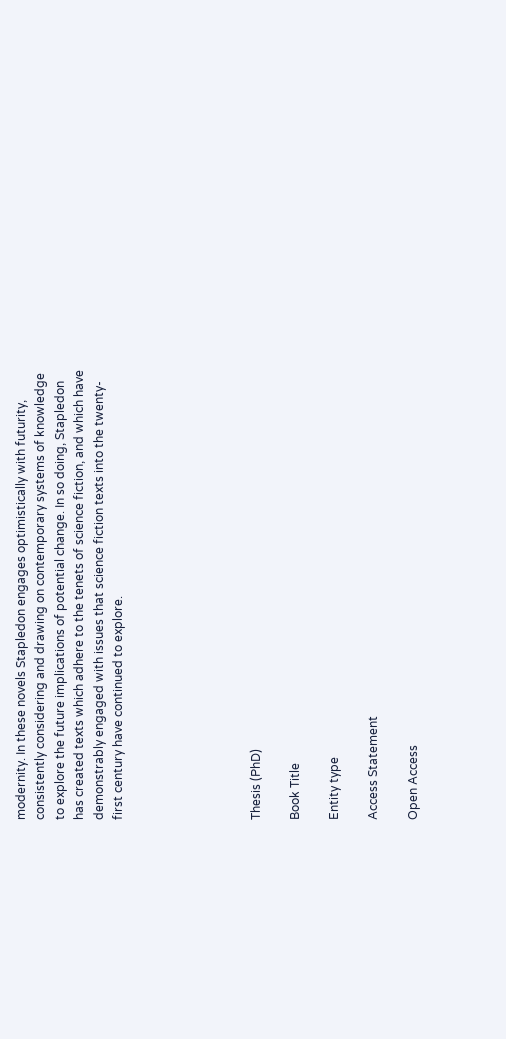modernity. In these novels Stapledon engages optimistically with futurity, consistently considering and drawing on contemporary systems of knowledge to explore the future implications of potential change. In so doing, Stapledon has created texts which adhere to the tenets of science fiction, and which have demonstrably engaged with issues that science fiction texts into the twenty-first century have continued to explore.






Thesis (PhD)

Book Title

Entity type

Access Statement

Open Access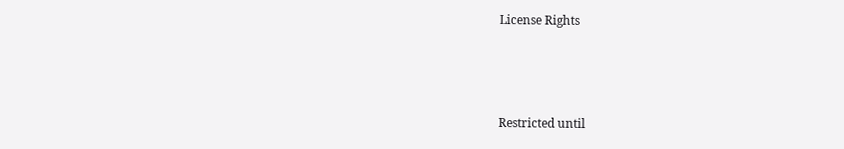License Rights



Restricted until